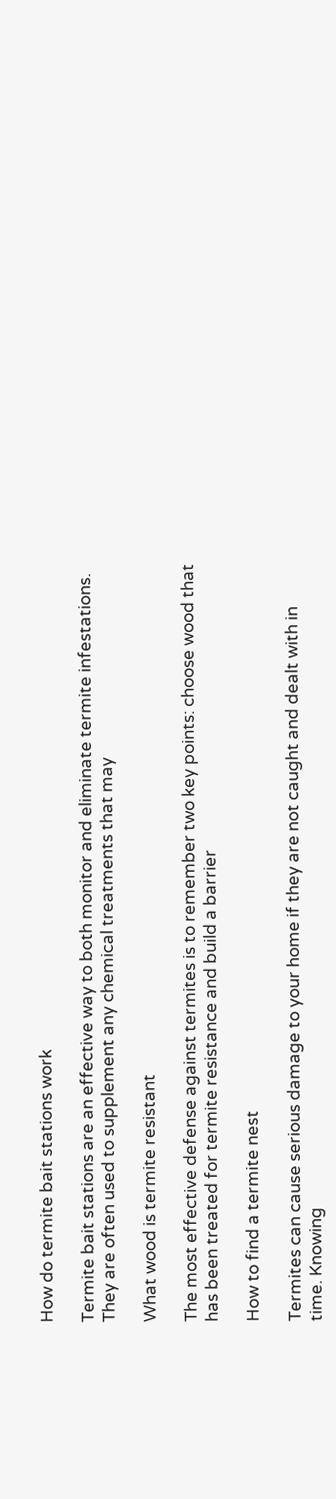How do termite bait stations work

Termite bait stations are an effective way to both monitor and eliminate termite infestations. They are often used to supplement any chemical treatments that may

What wood is termite resistant

The most effective defense against termites is to remember two key points: choose wood that has been treated for termite resistance and build a barrier

How to find a termite nest

Termites can cause serious damage to your home if they are not caught and dealt with in time. Knowing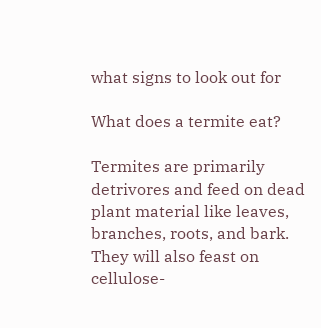what signs to look out for

What does a termite eat?

Termites are primarily detrivores and feed on dead plant material like leaves, branches, roots, and bark. They will also feast on cellulose-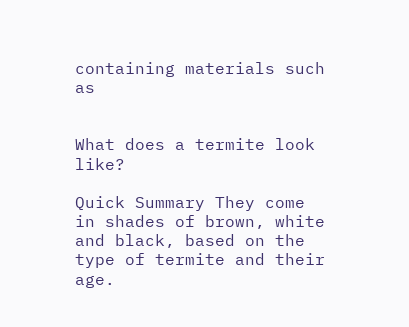containing materials such as


What does a termite look like?

Quick Summary They come in shades of brown, white and black, based on the type of termite and their age.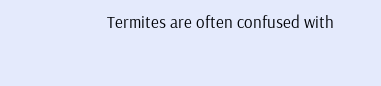Termites are often confused with